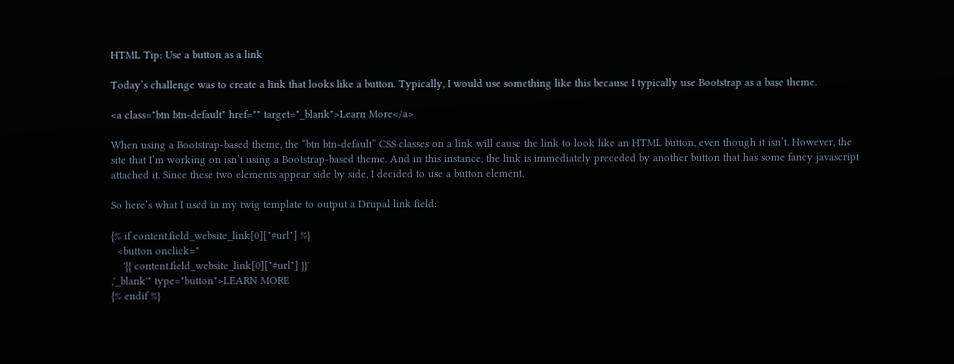HTML Tip: Use a button as a link

Today’s challenge was to create a link that looks like a button. Typically, I would use something like this because I typically use Bootstrap as a base theme.

<a class="btn btn-default" href="" target="_blank">Learn More</a>

When using a Bootstrap-based theme, the “btn btn-default” CSS classes on a link will cause the link to look like an HTML button, even though it isn’t. However, the site that I’m working on isn’t using a Bootstrap-based theme. And in this instance, the link is immediately preceded by another button that has some fancy javascript attached it. Since these two elements appear side by side, I decided to use a button element.

So here’s what I used in my twig template to output a Drupal link field:

{% if content.field_website_link[0]["#url"] %}
  <button onclick="
    '{{ content.field_website_link[0]["#url"] }}'
,'_blank'" type="button">LEARN MORE
{% endif %}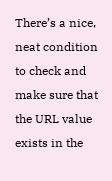There’s a nice, neat condition to check and make sure that the URL value exists in the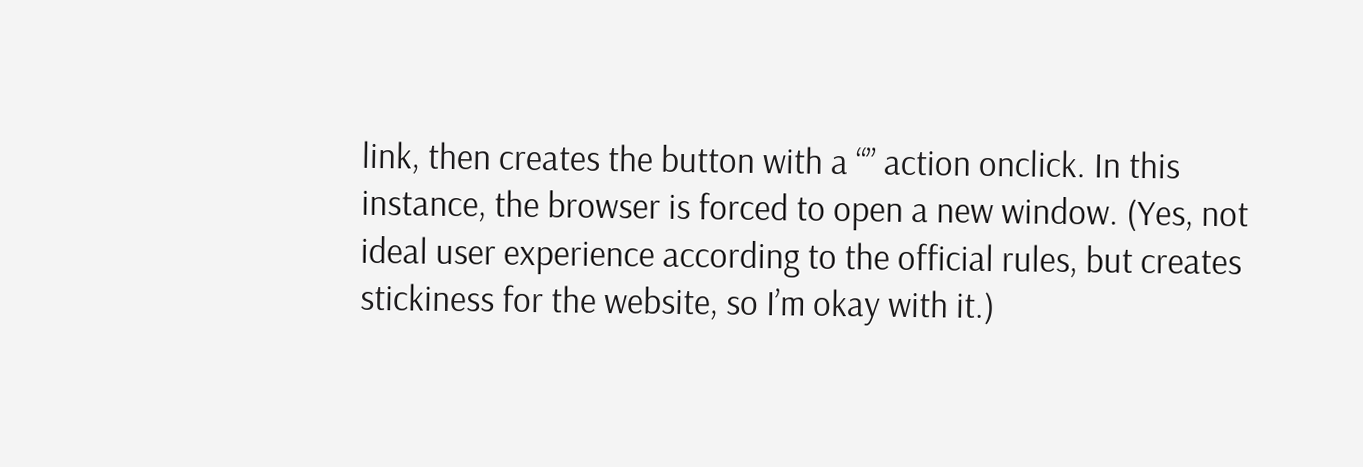link, then creates the button with a “” action onclick. In this instance, the browser is forced to open a new window. (Yes, not ideal user experience according to the official rules, but creates stickiness for the website, so I’m okay with it.)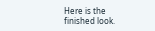Here is the finished look.